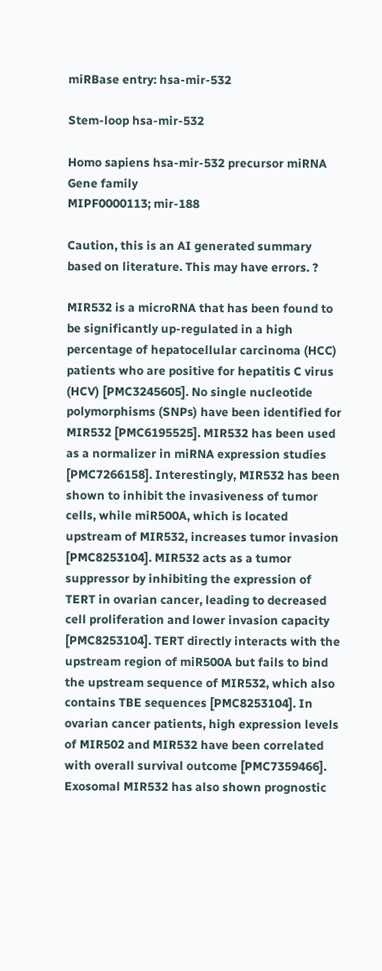miRBase entry: hsa-mir-532

Stem-loop hsa-mir-532

Homo sapiens hsa-mir-532 precursor miRNA
Gene family
MIPF0000113; mir-188

Caution, this is an AI generated summary based on literature. This may have errors. ?

MIR532 is a microRNA that has been found to be significantly up-regulated in a high percentage of hepatocellular carcinoma (HCC) patients who are positive for hepatitis C virus (HCV) [PMC3245605]. No single nucleotide polymorphisms (SNPs) have been identified for MIR532 [PMC6195525]. MIR532 has been used as a normalizer in miRNA expression studies [PMC7266158]. Interestingly, MIR532 has been shown to inhibit the invasiveness of tumor cells, while miR500A, which is located upstream of MIR532, increases tumor invasion [PMC8253104]. MIR532 acts as a tumor suppressor by inhibiting the expression of TERT in ovarian cancer, leading to decreased cell proliferation and lower invasion capacity [PMC8253104]. TERT directly interacts with the upstream region of miR500A but fails to bind the upstream sequence of MIR532, which also contains TBE sequences [PMC8253104]. In ovarian cancer patients, high expression levels of MIR502 and MIR532 have been correlated with overall survival outcome [PMC7359466]. Exosomal MIR532 has also shown prognostic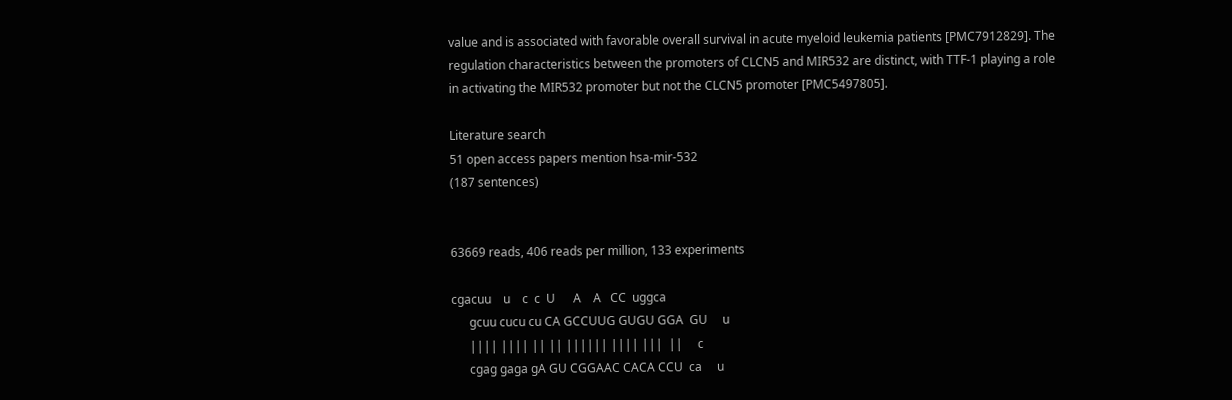value and is associated with favorable overall survival in acute myeloid leukemia patients [PMC7912829]. The regulation characteristics between the promoters of CLCN5 and MIR532 are distinct, with TTF-1 playing a role in activating the MIR532 promoter but not the CLCN5 promoter [PMC5497805].

Literature search
51 open access papers mention hsa-mir-532
(187 sentences)


63669 reads, 406 reads per million, 133 experiments

cgacuu    u    c  c  U      A    A   CC  uggca
      gcuu cucu cu CA GCCUUG GUGU GGA  GU     u
      |||| |||| || || |||||| |||| |||  ||     c
      cgag gaga gA GU CGGAAC CACA CCU  ca     u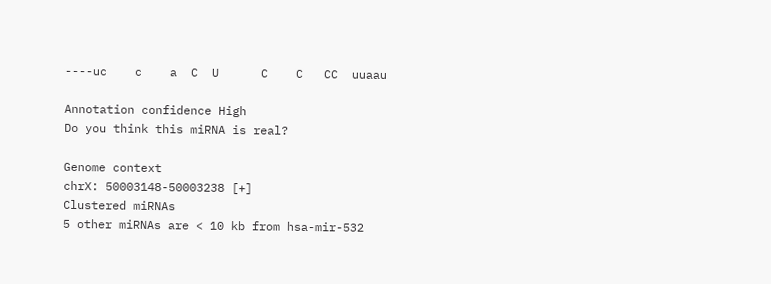----uc    c    a  C  U      C    C   CC  uuaau

Annotation confidence High
Do you think this miRNA is real?

Genome context
chrX: 50003148-50003238 [+]
Clustered miRNAs
5 other miRNAs are < 10 kb from hsa-mir-532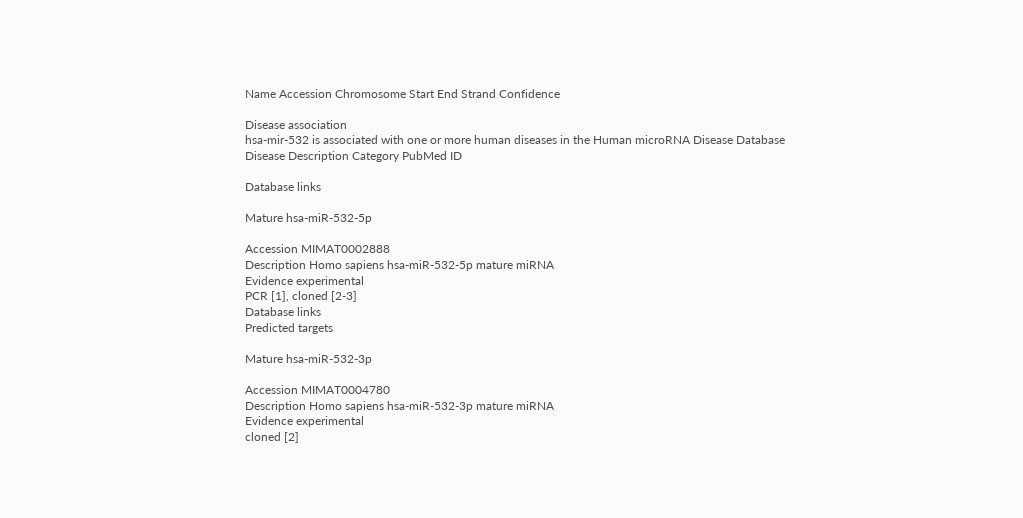Name Accession Chromosome Start End Strand Confidence

Disease association
hsa-mir-532 is associated with one or more human diseases in the Human microRNA Disease Database
Disease Description Category PubMed ID

Database links

Mature hsa-miR-532-5p

Accession MIMAT0002888
Description Homo sapiens hsa-miR-532-5p mature miRNA
Evidence experimental
PCR [1], cloned [2-3]
Database links
Predicted targets

Mature hsa-miR-532-3p

Accession MIMAT0004780
Description Homo sapiens hsa-miR-532-3p mature miRNA
Evidence experimental
cloned [2]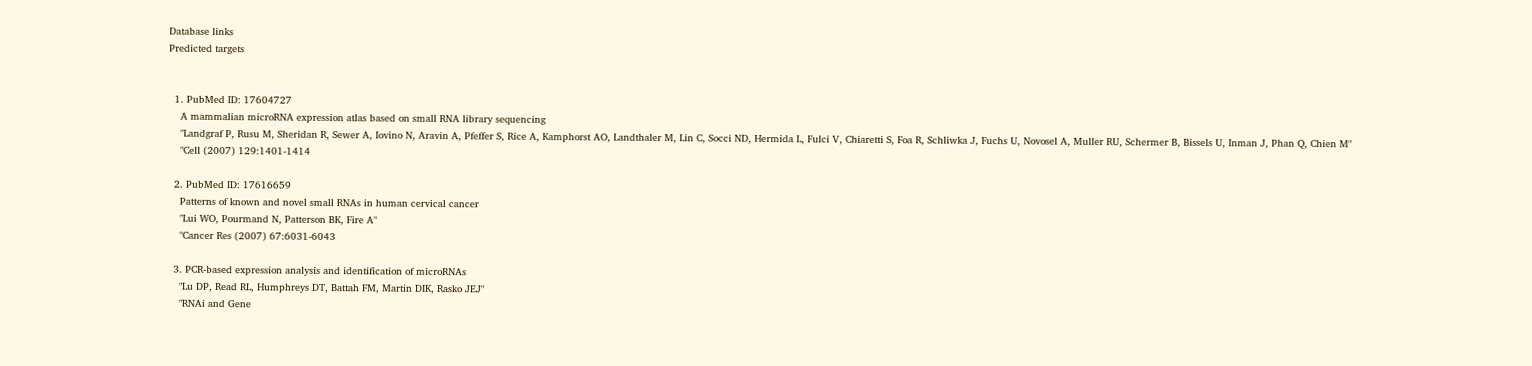Database links
Predicted targets


  1. PubMed ID: 17604727
    A mammalian microRNA expression atlas based on small RNA library sequencing
    "Landgraf P, Rusu M, Sheridan R, Sewer A, Iovino N, Aravin A, Pfeffer S, Rice A, Kamphorst AO, Landthaler M, Lin C, Socci ND, Hermida L, Fulci V, Chiaretti S, Foa R, Schliwka J, Fuchs U, Novosel A, Muller RU, Schermer B, Bissels U, Inman J, Phan Q, Chien M"
    "Cell (2007) 129:1401-1414

  2. PubMed ID: 17616659
    Patterns of known and novel small RNAs in human cervical cancer
    "Lui WO, Pourmand N, Patterson BK, Fire A"
    "Cancer Res (2007) 67:6031-6043

  3. PCR-based expression analysis and identification of microRNAs
    "Lu DP, Read RL, Humphreys DT, Battah FM, Martin DIK, Rasko JEJ"
    "RNAi and Gene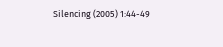Silencing (2005) 1:44-49